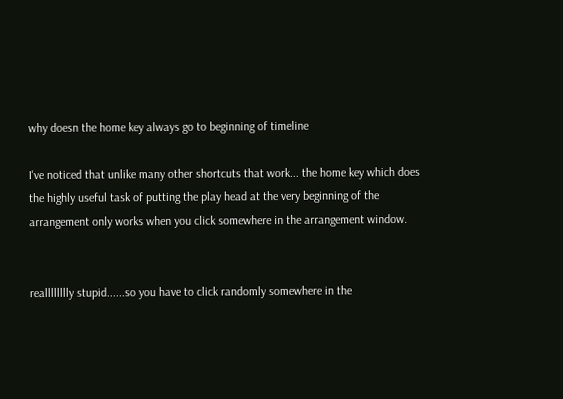why doesn the home key always go to beginning of timeline

I've noticed that unlike many other shortcuts that work... the home key which does the highly useful task of putting the play head at the very beginning of the arrangement only works when you click somewhere in the arrangement window.


realllllllly stupid......so you have to click randomly somewhere in the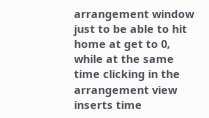arrangement window just to be able to hit home at get to 0, while at the same time clicking in the arrangement view inserts time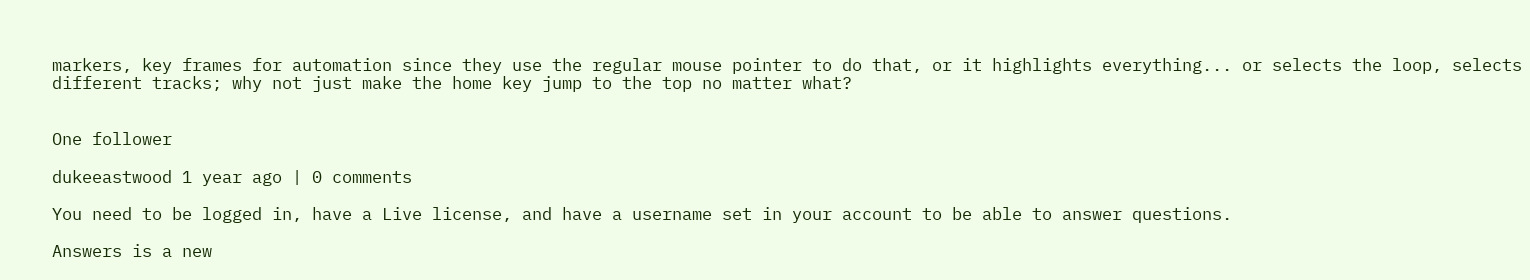markers, key frames for automation since they use the regular mouse pointer to do that, or it highlights everything... or selects the loop, selects different tracks; why not just make the home key jump to the top no matter what?


One follower

dukeeastwood 1 year ago | 0 comments

You need to be logged in, have a Live license, and have a username set in your account to be able to answer questions.

Answers is a new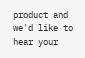product and we'd like to hear your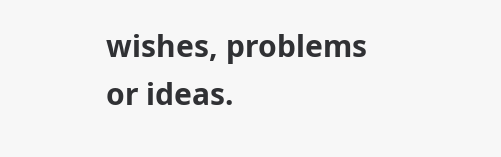wishes, problems or ideas.